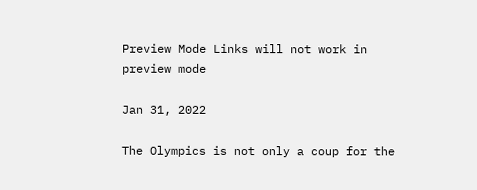Preview Mode Links will not work in preview mode

Jan 31, 2022

The Olympics is not only a coup for the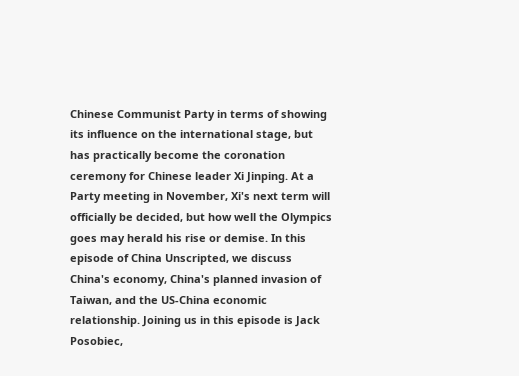Chinese Communist Party in terms of showing its influence on the international stage, but has practically become the coronation ceremony for Chinese leader Xi Jinping. At a Party meeting in November, Xi's next term will officially be decided, but how well the Olympics goes may herald his rise or demise. In this episode of China Unscripted, we discuss China's economy, China's planned invasion of Taiwan, and the US-China economic relationship. Joining us in this episode is Jack Posobiec,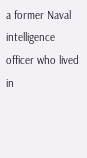a former Naval intelligence officer who lived in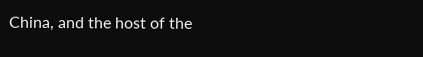China, and the host of the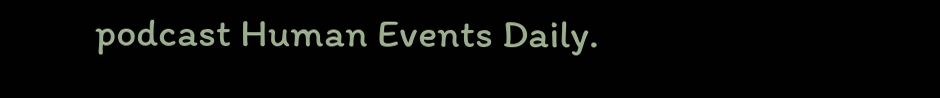podcast Human Events Daily.